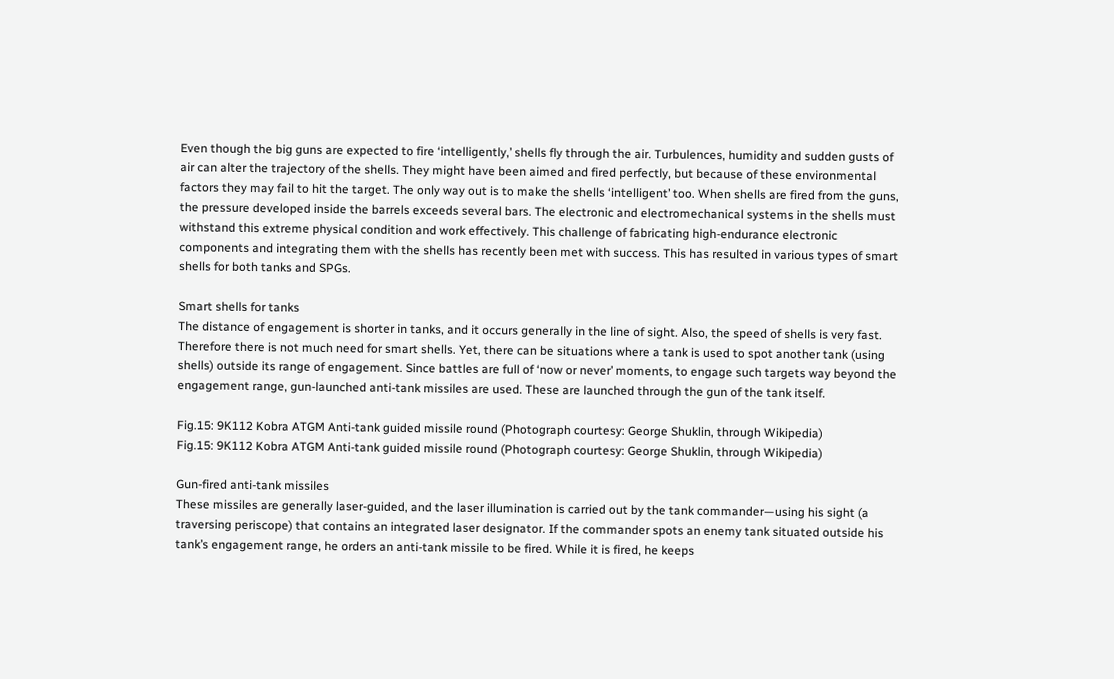Even though the big guns are expected to fire ‘intelligently,’ shells fly through the air. Turbulences, humidity and sudden gusts of air can alter the trajectory of the shells. They might have been aimed and fired perfectly, but because of these environmental factors they may fail to hit the target. The only way out is to make the shells ‘intelligent’ too. When shells are fired from the guns, the pressure developed inside the barrels exceeds several bars. The electronic and electromechanical systems in the shells must withstand this extreme physical condition and work effectively. This challenge of fabricating high-endurance electronic components and integrating them with the shells has recently been met with success. This has resulted in various types of smart shells for both tanks and SPGs.

Smart shells for tanks
The distance of engagement is shorter in tanks, and it occurs generally in the line of sight. Also, the speed of shells is very fast. Therefore there is not much need for smart shells. Yet, there can be situations where a tank is used to spot another tank (using shells) outside its range of engagement. Since battles are full of ‘now or never’ moments, to engage such targets way beyond the engagement range, gun-launched anti-tank missiles are used. These are launched through the gun of the tank itself.

Fig.15: 9K112 Kobra ATGM Anti-tank guided missile round (Photograph courtesy: George Shuklin, through Wikipedia)
Fig.15: 9K112 Kobra ATGM Anti-tank guided missile round (Photograph courtesy: George Shuklin, through Wikipedia)

Gun-fired anti-tank missiles
These missiles are generally laser-guided, and the laser illumination is carried out by the tank commander—using his sight (a traversing periscope) that contains an integrated laser designator. If the commander spots an enemy tank situated outside his tank’s engagement range, he orders an anti-tank missile to be fired. While it is fired, he keeps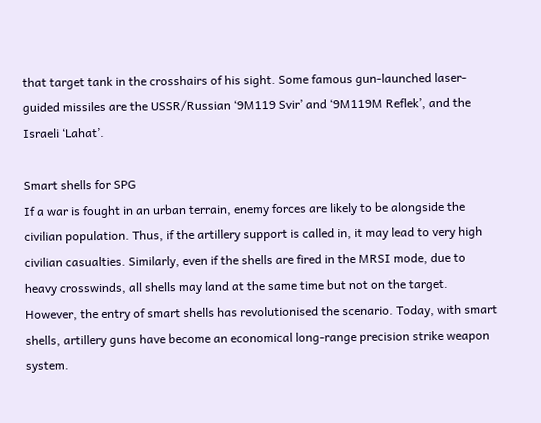that target tank in the crosshairs of his sight. Some famous gun-launched laser-guided missiles are the USSR/Russian ‘9M119 Svir’ and ‘9M119M Reflek’, and the Israeli ‘Lahat’.

Smart shells for SPG
If a war is fought in an urban terrain, enemy forces are likely to be alongside the civilian population. Thus, if the artillery support is called in, it may lead to very high civilian casualties. Similarly, even if the shells are fired in the MRSI mode, due to heavy crosswinds, all shells may land at the same time but not on the target. However, the entry of smart shells has revolutionised the scenario. Today, with smart shells, artillery guns have become an economical long-range precision strike weapon system.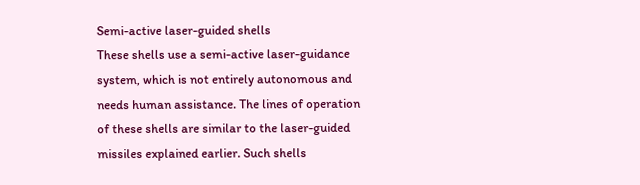Semi-active laser-guided shells
These shells use a semi-active laser-guidance system, which is not entirely autonomous and needs human assistance. The lines of operation of these shells are similar to the laser-guided missiles explained earlier. Such shells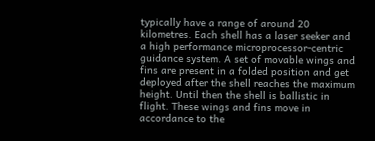typically have a range of around 20 kilometres. Each shell has a laser seeker and a high performance microprocessor-centric guidance system. A set of movable wings and fins are present in a folded position and get deployed after the shell reaches the maximum height. Until then the shell is ballistic in flight. These wings and fins move in accordance to the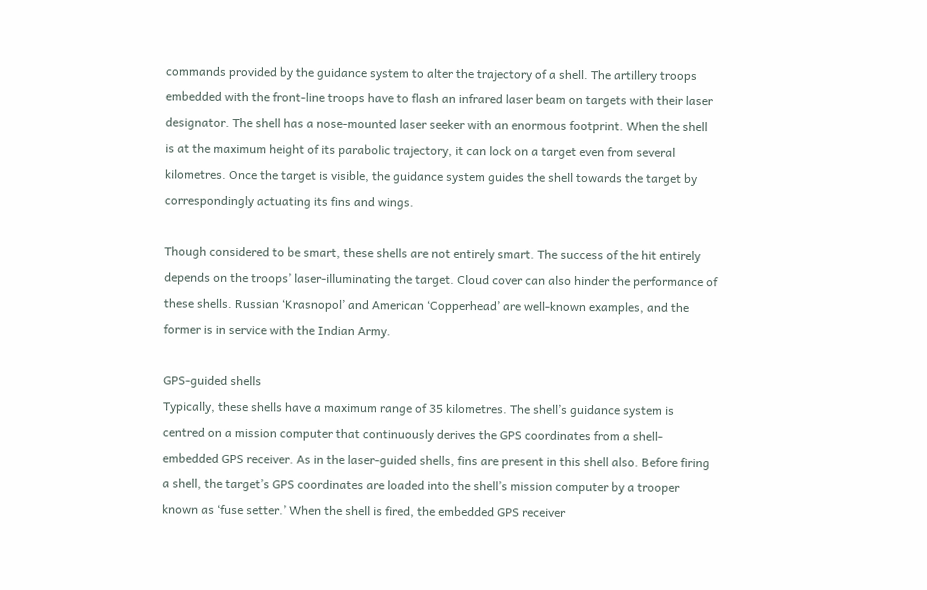commands provided by the guidance system to alter the trajectory of a shell. The artillery troops embedded with the front-line troops have to flash an infrared laser beam on targets with their laser designator. The shell has a nose-mounted laser seeker with an enormous footprint. When the shell is at the maximum height of its parabolic trajectory, it can lock on a target even from several kilometres. Once the target is visible, the guidance system guides the shell towards the target by correspondingly actuating its fins and wings.

Though considered to be smart, these shells are not entirely smart. The success of the hit entirely depends on the troops’ laser-illuminating the target. Cloud cover can also hinder the performance of these shells. Russian ‘Krasnopol’ and American ‘Copperhead’ are well-known examples, and the former is in service with the Indian Army.

GPS-guided shells
Typically, these shells have a maximum range of 35 kilometres. The shell’s guidance system is centred on a mission computer that continuously derives the GPS coordinates from a shell-embedded GPS receiver. As in the laser-guided shells, fins are present in this shell also. Before firing a shell, the target’s GPS coordinates are loaded into the shell’s mission computer by a trooper known as ‘fuse setter.’ When the shell is fired, the embedded GPS receiver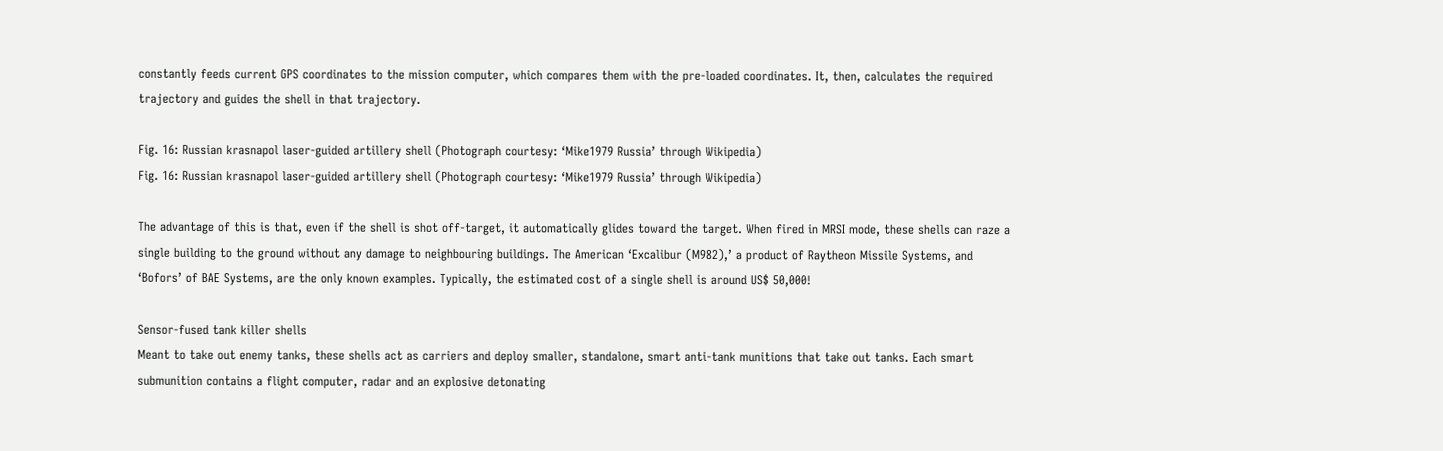constantly feeds current GPS coordinates to the mission computer, which compares them with the pre-loaded coordinates. It, then, calculates the required trajectory and guides the shell in that trajectory.

Fig. 16: Russian krasnapol laser-guided artillery shell (Photograph courtesy: ‘Mike1979 Russia’ through Wikipedia)
Fig. 16: Russian krasnapol laser-guided artillery shell (Photograph courtesy: ‘Mike1979 Russia’ through Wikipedia)

The advantage of this is that, even if the shell is shot off-target, it automatically glides toward the target. When fired in MRSI mode, these shells can raze a single building to the ground without any damage to neighbouring buildings. The American ‘Excalibur (M982),’ a product of Raytheon Missile Systems, and ‘Bofors’ of BAE Systems, are the only known examples. Typically, the estimated cost of a single shell is around US$ 50,000!

Sensor-fused tank killer shells
Meant to take out enemy tanks, these shells act as carriers and deploy smaller, standalone, smart anti-tank munitions that take out tanks. Each smart submunition contains a flight computer, radar and an explosive detonating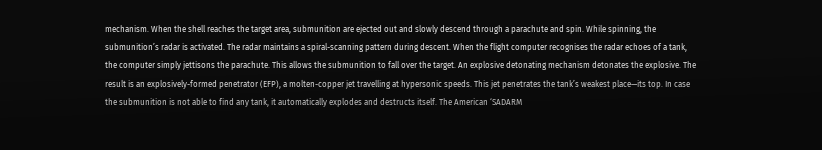mechanism. When the shell reaches the target area, submunition are ejected out and slowly descend through a parachute and spin. While spinning, the submunition’s radar is activated. The radar maintains a spiral-scanning pattern during descent. When the flight computer recognises the radar echoes of a tank, the computer simply jettisons the parachute. This allows the submunition to fall over the target. An explosive detonating mechanism detonates the explosive. The result is an explosively-formed penetrator (EFP), a molten-copper jet travelling at hypersonic speeds. This jet penetrates the tank’s weakest place—its top. In case the submunition is not able to find any tank, it automatically explodes and destructs itself. The American ‘SADARM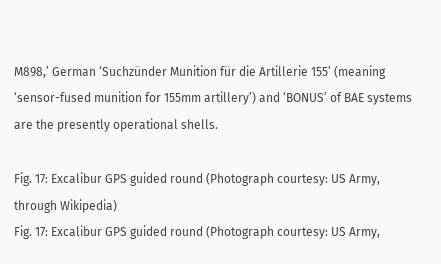M898,’ German ‘Suchzünder Munition für die Artillerie 155’ (meaning ‘sensor-fused munition for 155mm artillery’) and ‘BONUS’ of BAE systems are the presently operational shells.

Fig. 17: Excalibur GPS guided round (Photograph courtesy: US Army, through Wikipedia)
Fig. 17: Excalibur GPS guided round (Photograph courtesy: US Army,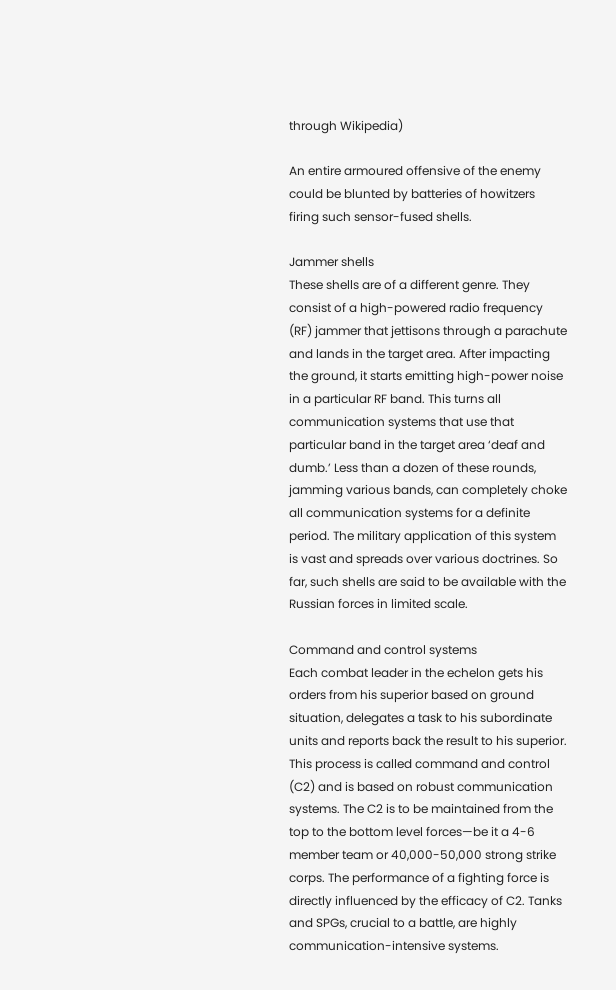through Wikipedia)

An entire armoured offensive of the enemy could be blunted by batteries of howitzers firing such sensor-fused shells.

Jammer shells
These shells are of a different genre. They consist of a high-powered radio frequency (RF) jammer that jettisons through a parachute and lands in the target area. After impacting the ground, it starts emitting high-power noise in a particular RF band. This turns all communication systems that use that particular band in the target area ‘deaf and dumb.’ Less than a dozen of these rounds, jamming various bands, can completely choke all communication systems for a definite period. The military application of this system is vast and spreads over various doctrines. So far, such shells are said to be available with the Russian forces in limited scale.

Command and control systems
Each combat leader in the echelon gets his orders from his superior based on ground situation, delegates a task to his subordinate units and reports back the result to his superior. This process is called command and control (C2) and is based on robust communication systems. The C2 is to be maintained from the top to the bottom level forces—be it a 4-6 member team or 40,000-50,000 strong strike corps. The performance of a fighting force is directly influenced by the efficacy of C2. Tanks and SPGs, crucial to a battle, are highly communication-intensive systems.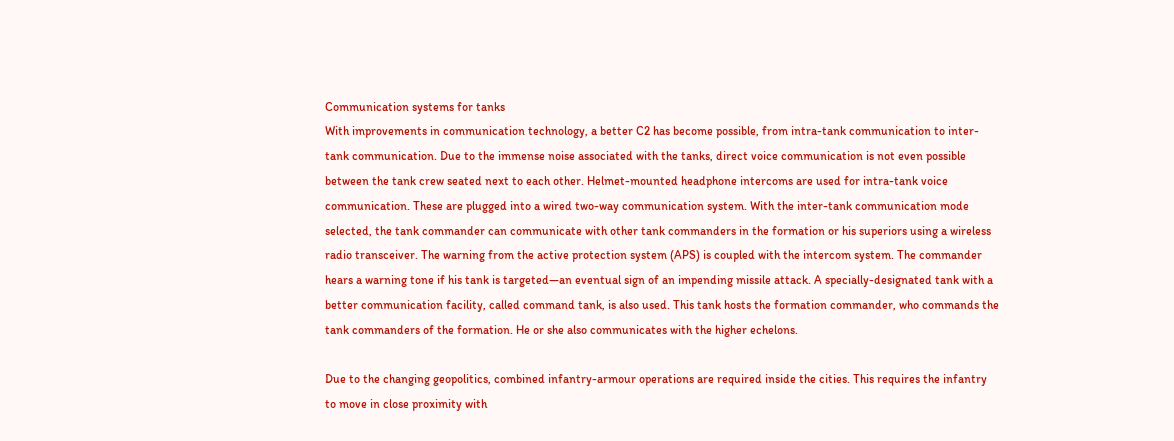Communication systems for tanks
With improvements in communication technology, a better C2 has become possible, from intra-tank communication to inter-tank communication. Due to the immense noise associated with the tanks, direct voice communication is not even possible between the tank crew seated next to each other. Helmet-mounted headphone intercoms are used for intra-tank voice communication. These are plugged into a wired two-way communication system. With the inter-tank communication mode selected, the tank commander can communicate with other tank commanders in the formation or his superiors using a wireless radio transceiver. The warning from the active protection system (APS) is coupled with the intercom system. The commander hears a warning tone if his tank is targeted—an eventual sign of an impending missile attack. A specially-designated tank with a better communication facility, called command tank, is also used. This tank hosts the formation commander, who commands the tank commanders of the formation. He or she also communicates with the higher echelons.

Due to the changing geopolitics, combined infantry-armour operations are required inside the cities. This requires the infantry to move in close proximity with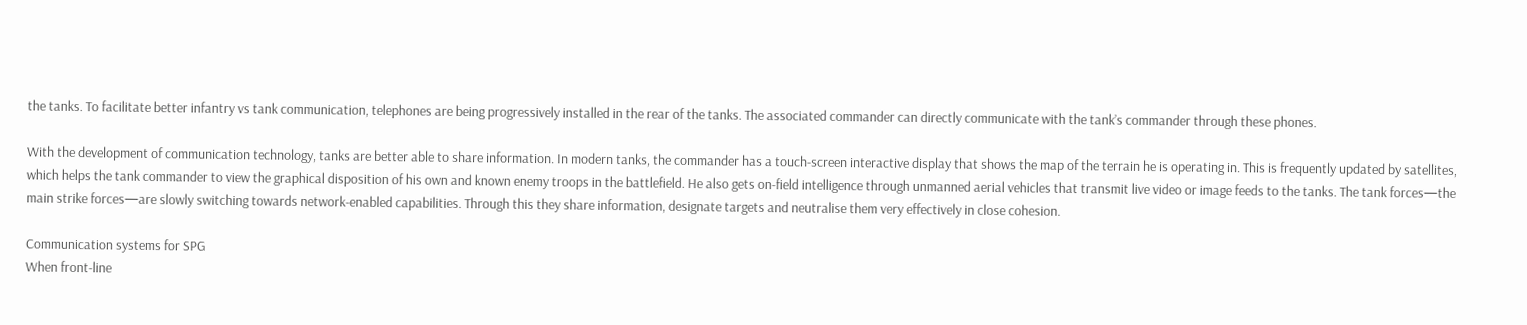the tanks. To facilitate better infantry vs tank communication, telephones are being progressively installed in the rear of the tanks. The associated commander can directly communicate with the tank’s commander through these phones.

With the development of communication technology, tanks are better able to share information. In modern tanks, the commander has a touch-screen interactive display that shows the map of the terrain he is operating in. This is frequently updated by satellites, which helps the tank commander to view the graphical disposition of his own and known enemy troops in the battlefield. He also gets on-field intelligence through unmanned aerial vehicles that transmit live video or image feeds to the tanks. The tank forces—the main strike forces—are slowly switching towards network-enabled capabilities. Through this they share information, designate targets and neutralise them very effectively in close cohesion.

Communication systems for SPG
When front-line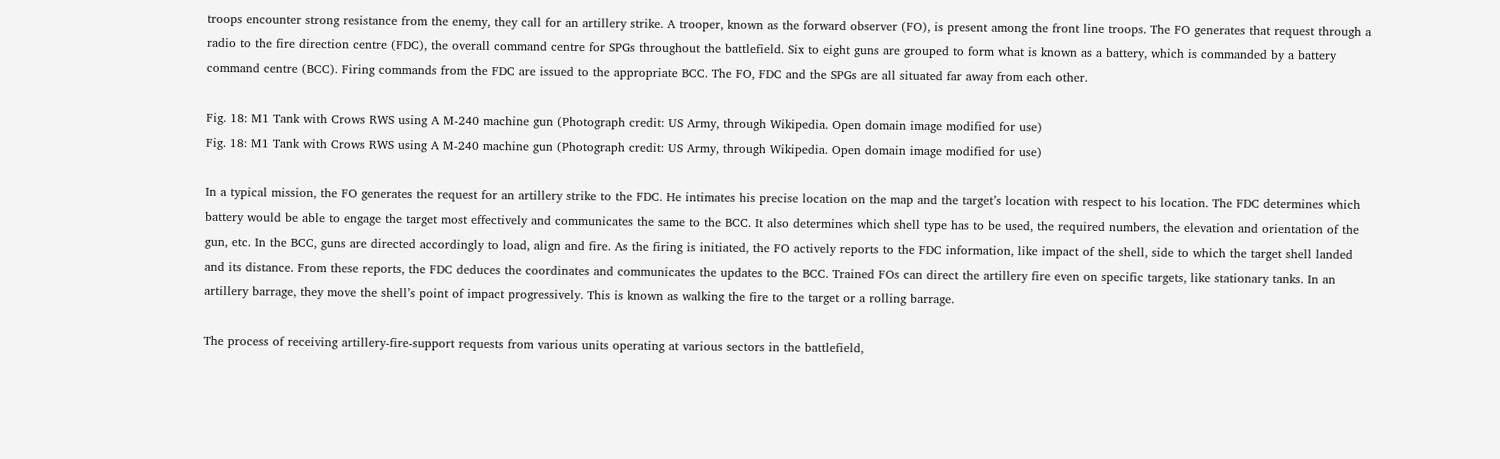troops encounter strong resistance from the enemy, they call for an artillery strike. A trooper, known as the forward observer (FO), is present among the front line troops. The FO generates that request through a radio to the fire direction centre (FDC), the overall command centre for SPGs throughout the battlefield. Six to eight guns are grouped to form what is known as a battery, which is commanded by a battery command centre (BCC). Firing commands from the FDC are issued to the appropriate BCC. The FO, FDC and the SPGs are all situated far away from each other.

Fig. 18: M1 Tank with Crows RWS using A M-240 machine gun (Photograph credit: US Army, through Wikipedia. Open domain image modified for use)
Fig. 18: M1 Tank with Crows RWS using A M-240 machine gun (Photograph credit: US Army, through Wikipedia. Open domain image modified for use)

In a typical mission, the FO generates the request for an artillery strike to the FDC. He intimates his precise location on the map and the target’s location with respect to his location. The FDC determines which battery would be able to engage the target most effectively and communicates the same to the BCC. It also determines which shell type has to be used, the required numbers, the elevation and orientation of the gun, etc. In the BCC, guns are directed accordingly to load, align and fire. As the firing is initiated, the FO actively reports to the FDC information, like impact of the shell, side to which the target shell landed and its distance. From these reports, the FDC deduces the coordinates and communicates the updates to the BCC. Trained FOs can direct the artillery fire even on specific targets, like stationary tanks. In an artillery barrage, they move the shell’s point of impact progressively. This is known as walking the fire to the target or a rolling barrage.

The process of receiving artillery-fire-support requests from various units operating at various sectors in the battlefield,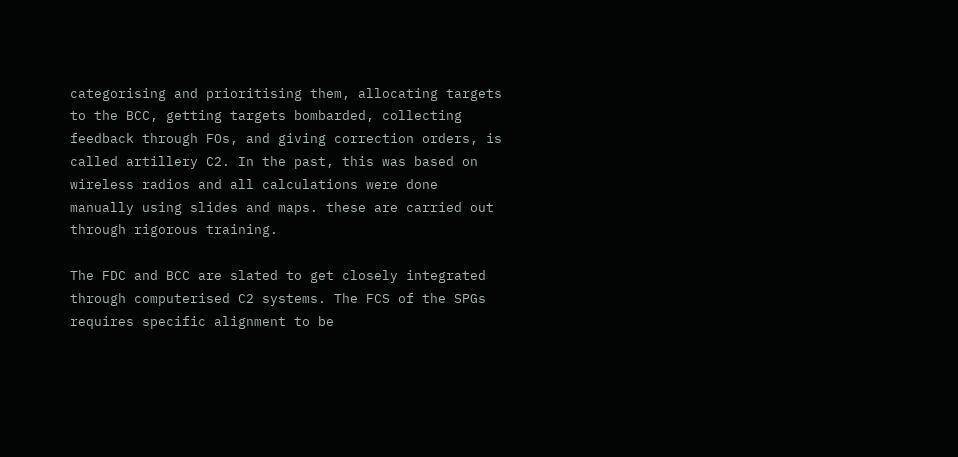categorising and prioritising them, allocating targets to the BCC, getting targets bombarded, collecting feedback through FOs, and giving correction orders, is called artillery C2. In the past, this was based on wireless radios and all calculations were done manually using slides and maps. these are carried out through rigorous training.

The FDC and BCC are slated to get closely integrated through computerised C2 systems. The FCS of the SPGs requires specific alignment to be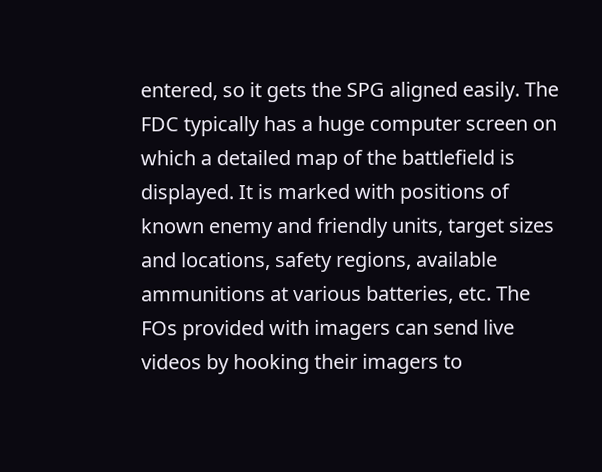entered, so it gets the SPG aligned easily. The FDC typically has a huge computer screen on which a detailed map of the battlefield is displayed. It is marked with positions of known enemy and friendly units, target sizes and locations, safety regions, available ammunitions at various batteries, etc. The FOs provided with imagers can send live videos by hooking their imagers to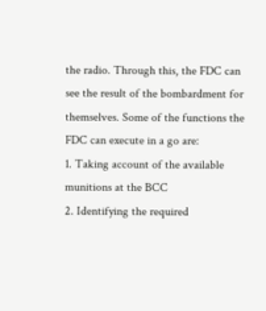the radio. Through this, the FDC can see the result of the bombardment for themselves. Some of the functions the FDC can execute in a go are:
1. Taking account of the available munitions at the BCC
2. Identifying the required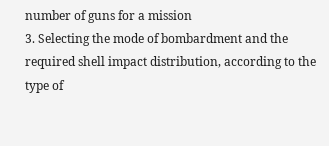number of guns for a mission
3. Selecting the mode of bombardment and the required shell impact distribution, according to the type of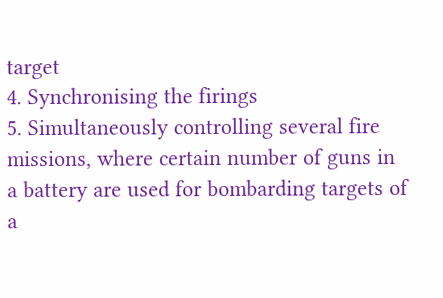target
4. Synchronising the firings
5. Simultaneously controlling several fire missions, where certain number of guns in a battery are used for bombarding targets of a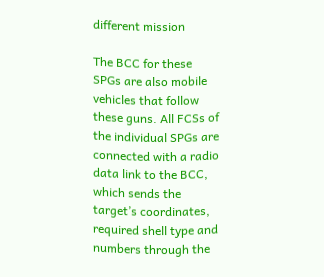different mission

The BCC for these SPGs are also mobile vehicles that follow these guns. All FCSs of the individual SPGs are connected with a radio data link to the BCC, which sends the target’s coordinates, required shell type and numbers through the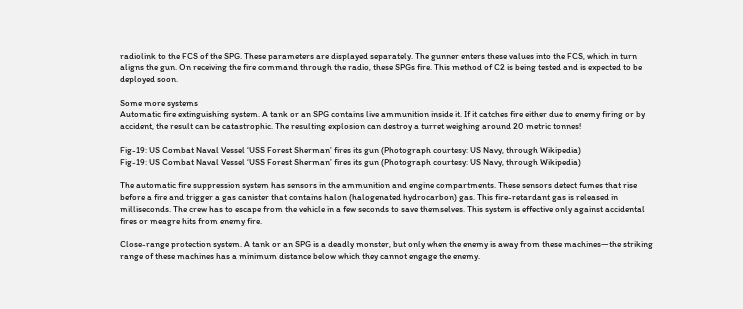radiolink to the FCS of the SPG. These parameters are displayed separately. The gunner enters these values into the FCS, which in turn aligns the gun. On receiving the fire command through the radio, these SPGs fire. This method of C2 is being tested and is expected to be deployed soon.

Some more systems
Automatic fire extinguishing system. A tank or an SPG contains live ammunition inside it. If it catches fire either due to enemy firing or by accident, the result can be catastrophic. The resulting explosion can destroy a turret weighing around 20 metric tonnes!

Fig-19: US Combat Naval Vessel ‘USS Forest Sherman’ fires its gun (Photograph courtesy: US Navy, through Wikipedia)
Fig-19: US Combat Naval Vessel ‘USS Forest Sherman’ fires its gun (Photograph courtesy: US Navy, through Wikipedia)

The automatic fire suppression system has sensors in the ammunition and engine compartments. These sensors detect fumes that rise before a fire and trigger a gas canister that contains halon (halogenated hydrocarbon) gas. This fire-retardant gas is released in milliseconds. The crew has to escape from the vehicle in a few seconds to save themselves. This system is effective only against accidental fires or meagre hits from enemy fire.

Close-range protection system. A tank or an SPG is a deadly monster, but only when the enemy is away from these machines—the striking range of these machines has a minimum distance below which they cannot engage the enemy.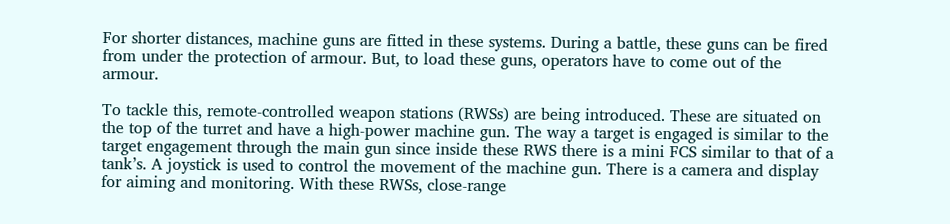For shorter distances, machine guns are fitted in these systems. During a battle, these guns can be fired from under the protection of armour. But, to load these guns, operators have to come out of the armour.

To tackle this, remote-controlled weapon stations (RWSs) are being introduced. These are situated on the top of the turret and have a high-power machine gun. The way a target is engaged is similar to the target engagement through the main gun since inside these RWS there is a mini FCS similar to that of a tank’s. A joystick is used to control the movement of the machine gun. There is a camera and display for aiming and monitoring. With these RWSs, close-range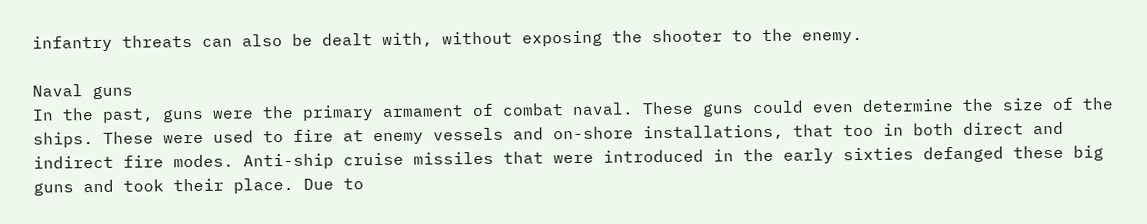infantry threats can also be dealt with, without exposing the shooter to the enemy.

Naval guns
In the past, guns were the primary armament of combat naval. These guns could even determine the size of the ships. These were used to fire at enemy vessels and on-shore installations, that too in both direct and indirect fire modes. Anti-ship cruise missiles that were introduced in the early sixties defanged these big guns and took their place. Due to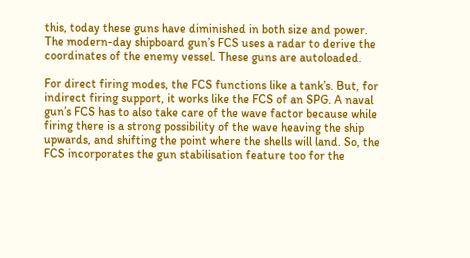this, today these guns have diminished in both size and power. The modern-day shipboard gun’s FCS uses a radar to derive the coordinates of the enemy vessel. These guns are autoloaded.

For direct firing modes, the FCS functions like a tank’s. But, for indirect firing support, it works like the FCS of an SPG. A naval gun’s FCS has to also take care of the wave factor because while firing there is a strong possibility of the wave heaving the ship upwards, and shifting the point where the shells will land. So, the FCS incorporates the gun stabilisation feature too for the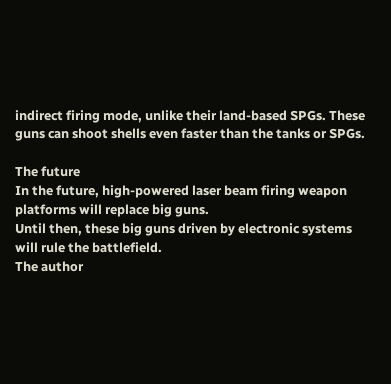indirect firing mode, unlike their land-based SPGs. These guns can shoot shells even faster than the tanks or SPGs.

The future
In the future, high-powered laser beam firing weapon platforms will replace big guns.
Until then, these big guns driven by electronic systems will rule the battlefield.
The author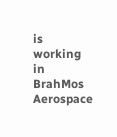is working in BrahMos Aerospace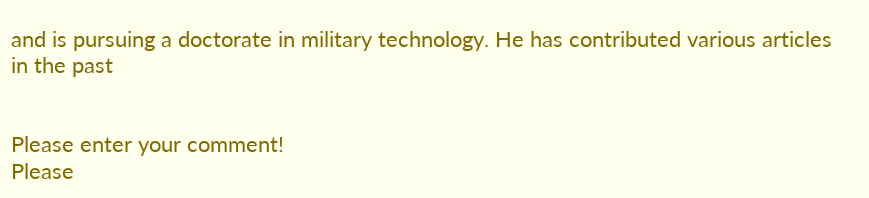and is pursuing a doctorate in military technology. He has contributed various articles in the past


Please enter your comment!
Please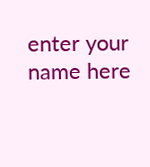enter your name here